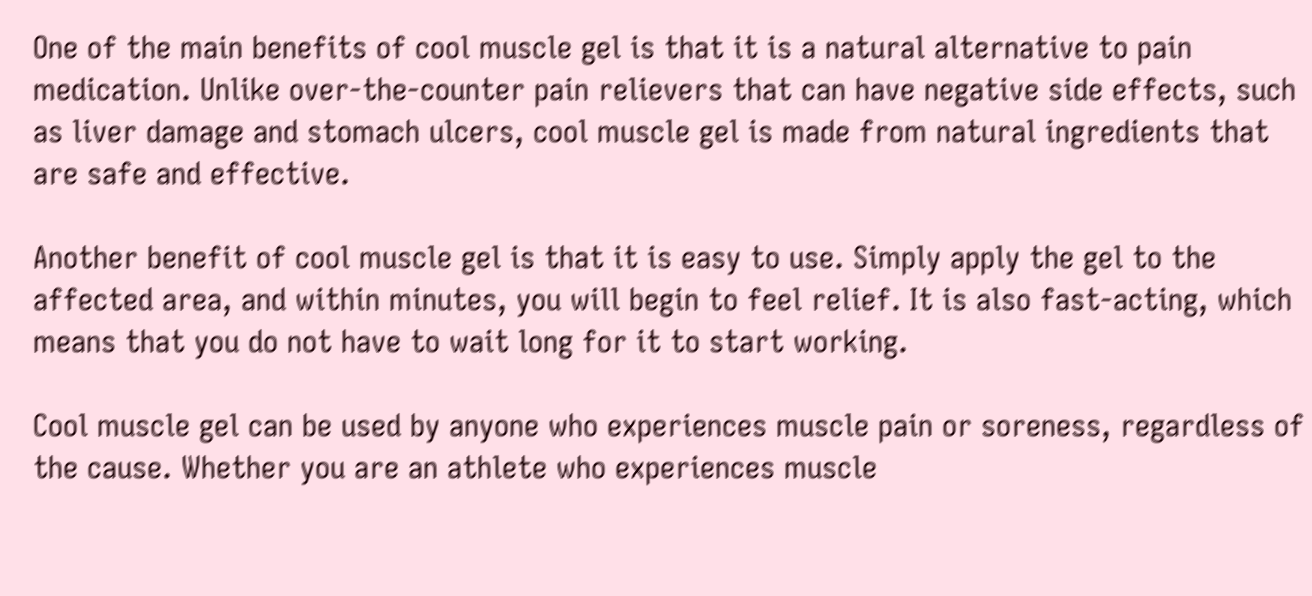One of the main benefits of cool muscle gel is that it is a natural alternative to pain medication. Unlike over-the-counter pain relievers that can have negative side effects, such as liver damage and stomach ulcers, cool muscle gel is made from natural ingredients that are safe and effective.

Another benefit of cool muscle gel is that it is easy to use. Simply apply the gel to the affected area, and within minutes, you will begin to feel relief. It is also fast-acting, which means that you do not have to wait long for it to start working.

Cool muscle gel can be used by anyone who experiences muscle pain or soreness, regardless of the cause. Whether you are an athlete who experiences muscle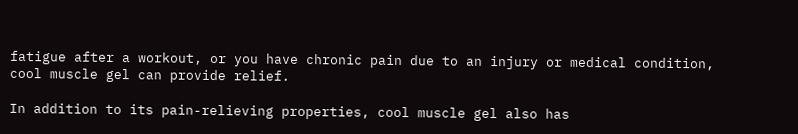fatigue after a workout, or you have chronic pain due to an injury or medical condition, cool muscle gel can provide relief.

In addition to its pain-relieving properties, cool muscle gel also has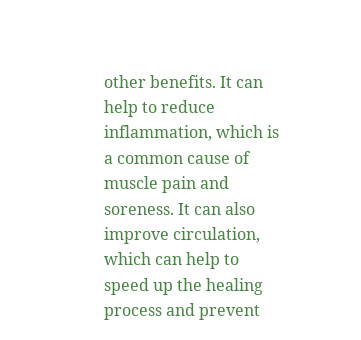other benefits. It can help to reduce inflammation, which is a common cause of muscle pain and soreness. It can also improve circulation, which can help to speed up the healing process and prevent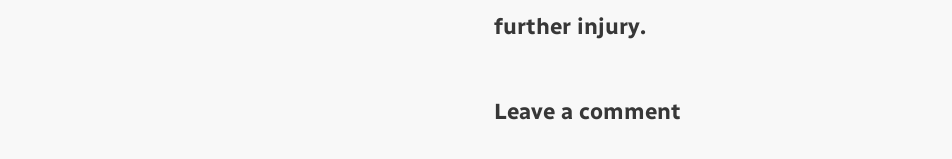further injury.


Leave a comment